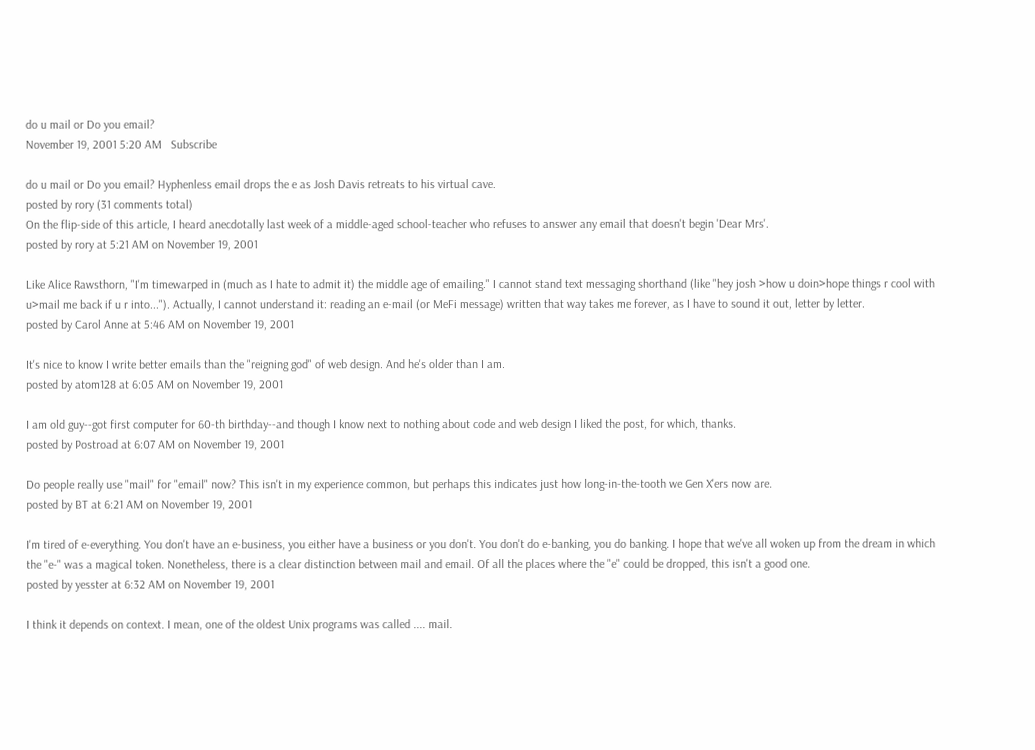do u mail or Do you email?
November 19, 2001 5:20 AM   Subscribe

do u mail or Do you email? Hyphenless email drops the e as Josh Davis retreats to his virtual cave.
posted by rory (31 comments total)
On the flip-side of this article, I heard anecdotally last week of a middle-aged school-teacher who refuses to answer any email that doesn't begin 'Dear Mrs'.
posted by rory at 5:21 AM on November 19, 2001

Like Alice Rawsthorn, "I'm timewarped in (much as I hate to admit it) the middle age of emailing." I cannot stand text messaging shorthand (like "hey josh >how u doin>hope things r cool with u>mail me back if u r into..."). Actually, I cannot understand it: reading an e-mail (or MeFi message) written that way takes me forever, as I have to sound it out, letter by letter.
posted by Carol Anne at 5:46 AM on November 19, 2001

It's nice to know I write better emails than the "reigning god" of web design. And he's older than I am.
posted by atom128 at 6:05 AM on November 19, 2001

I am old guy--got first computer for 60-th birthday--and though I know next to nothing about code and web design I liked the post, for which, thanks.
posted by Postroad at 6:07 AM on November 19, 2001

Do people really use "mail" for "email" now? This isn't in my experience common, but perhaps this indicates just how long-in-the-tooth we Gen X'ers now are.
posted by BT at 6:21 AM on November 19, 2001

I'm tired of e-everything. You don't have an e-business, you either have a business or you don't. You don't do e-banking, you do banking. I hope that we've all woken up from the dream in which the "e-" was a magical token. Nonetheless, there is a clear distinction between mail and email. Of all the places where the "e" could be dropped, this isn't a good one.
posted by yesster at 6:32 AM on November 19, 2001

I think it depends on context. I mean, one of the oldest Unix programs was called .... mail.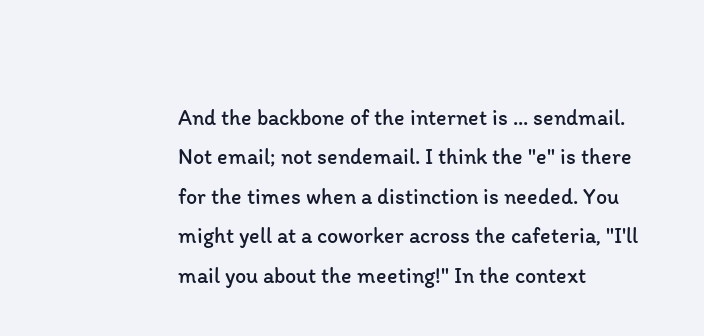And the backbone of the internet is ... sendmail. Not email; not sendemail. I think the "e" is there for the times when a distinction is needed. You might yell at a coworker across the cafeteria, "I'll mail you about the meeting!" In the context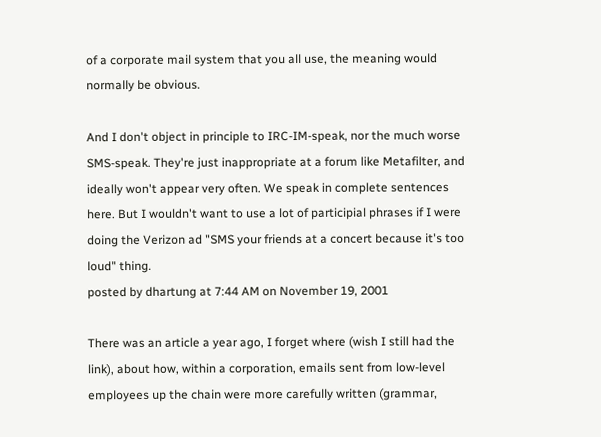of a corporate mail system that you all use, the meaning would normally be obvious.

And I don't object in principle to IRC-IM-speak, nor the much worse SMS-speak. They're just inappropriate at a forum like Metafilter, and ideally won't appear very often. We speak in complete sentences here. But I wouldn't want to use a lot of participial phrases if I were doing the Verizon ad "SMS your friends at a concert because it's too loud" thing.
posted by dhartung at 7:44 AM on November 19, 2001

There was an article a year ago, I forget where (wish I still had the link), about how, within a corporation, emails sent from low-level employees up the chain were more carefully written (grammar,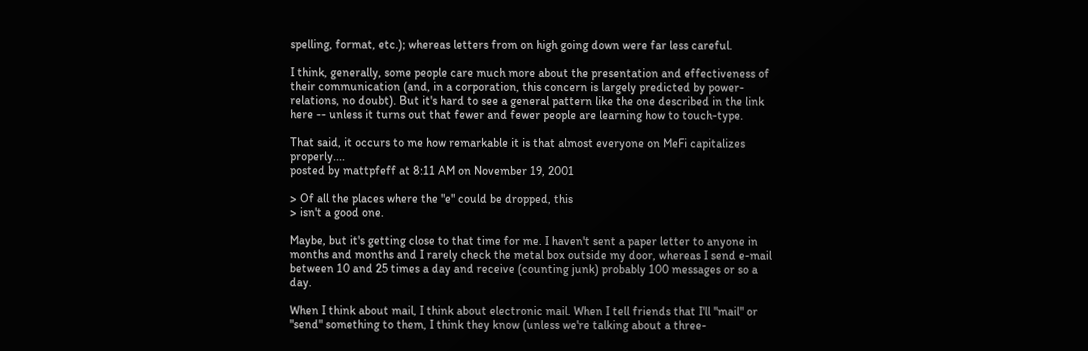spelling, format, etc.); whereas letters from on high going down were far less careful.

I think, generally, some people care much more about the presentation and effectiveness of their communication (and, in a corporation, this concern is largely predicted by power-relations, no doubt). But it's hard to see a general pattern like the one described in the link here -- unless it turns out that fewer and fewer people are learning how to touch-type.

That said, it occurs to me how remarkable it is that almost everyone on MeFi capitalizes properly....
posted by mattpfeff at 8:11 AM on November 19, 2001

> Of all the places where the "e" could be dropped, this
> isn't a good one.

Maybe, but it's getting close to that time for me. I haven't sent a paper letter to anyone in months and months and I rarely check the metal box outside my door, whereas I send e-mail between 10 and 25 times a day and receive (counting junk) probably 100 messages or so a day.

When I think about mail, I think about electronic mail. When I tell friends that I'll "mail" or "send" something to them, I think they know (unless we're talking about a three-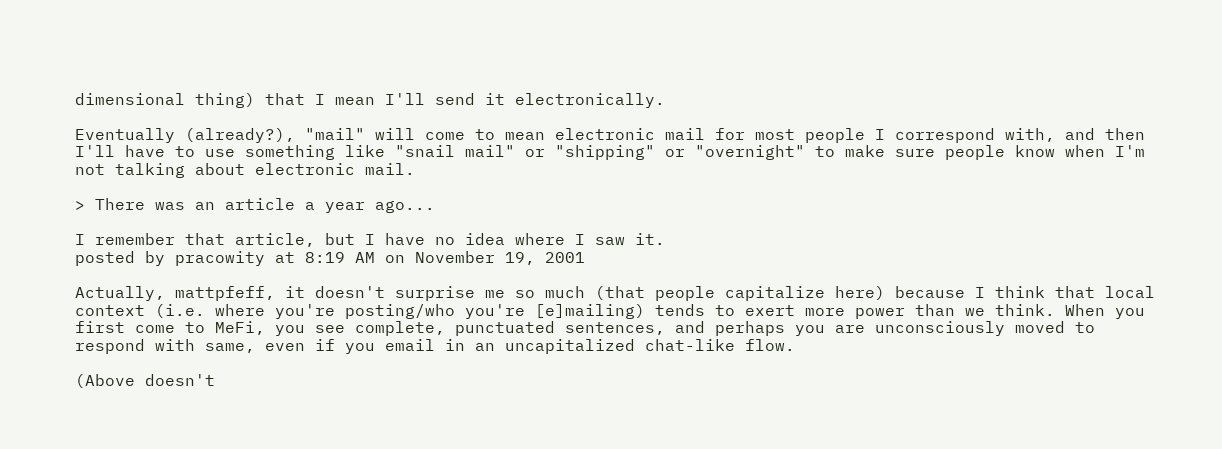dimensional thing) that I mean I'll send it electronically.

Eventually (already?), "mail" will come to mean electronic mail for most people I correspond with, and then I'll have to use something like "snail mail" or "shipping" or "overnight" to make sure people know when I'm not talking about electronic mail.

> There was an article a year ago...

I remember that article, but I have no idea where I saw it.
posted by pracowity at 8:19 AM on November 19, 2001

Actually, mattpfeff, it doesn't surprise me so much (that people capitalize here) because I think that local context (i.e. where you're posting/who you're [e]mailing) tends to exert more power than we think. When you first come to MeFi, you see complete, punctuated sentences, and perhaps you are unconsciously moved to respond with same, even if you email in an uncapitalized chat-like flow.

(Above doesn't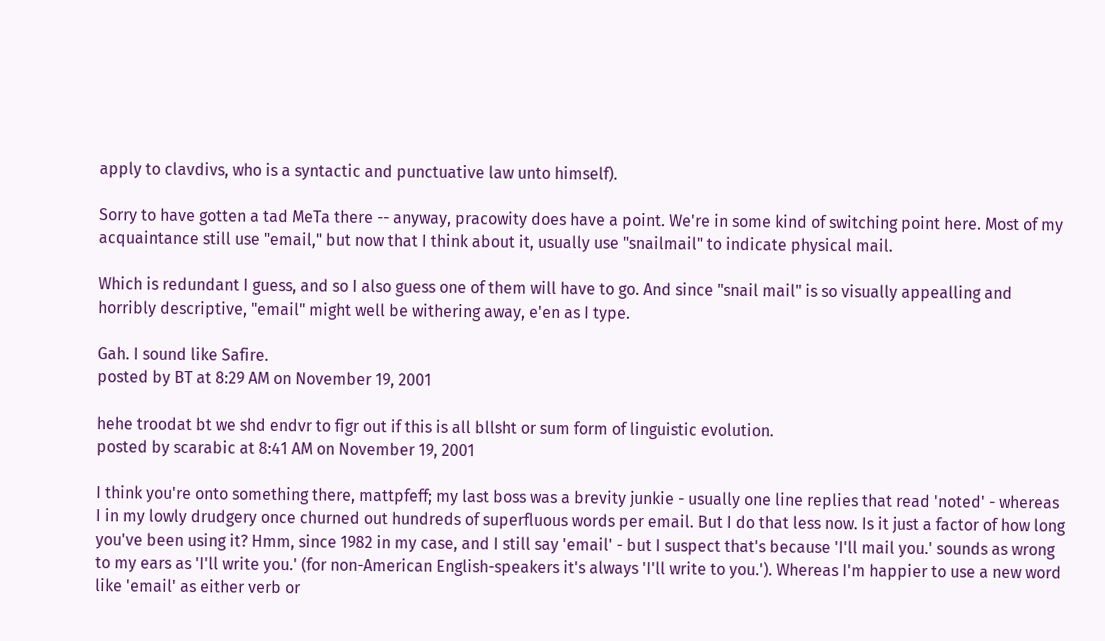apply to clavdivs, who is a syntactic and punctuative law unto himself).

Sorry to have gotten a tad MeTa there -- anyway, pracowity does have a point. We're in some kind of switching point here. Most of my acquaintance still use "email," but now that I think about it, usually use "snailmail" to indicate physical mail.

Which is redundant I guess, and so I also guess one of them will have to go. And since "snail mail" is so visually appealling and horribly descriptive, "email" might well be withering away, e'en as I type.

Gah. I sound like Safire.
posted by BT at 8:29 AM on November 19, 2001

hehe troodat bt we shd endvr to figr out if this is all bllsht or sum form of linguistic evolution.
posted by scarabic at 8:41 AM on November 19, 2001

I think you're onto something there, mattpfeff; my last boss was a brevity junkie - usually one line replies that read 'noted' - whereas I in my lowly drudgery once churned out hundreds of superfluous words per email. But I do that less now. Is it just a factor of how long you've been using it? Hmm, since 1982 in my case, and I still say 'email' - but I suspect that's because 'I'll mail you.' sounds as wrong to my ears as 'I'll write you.' (for non-American English-speakers it's always 'I'll write to you.'). Whereas I'm happier to use a new word like 'email' as either verb or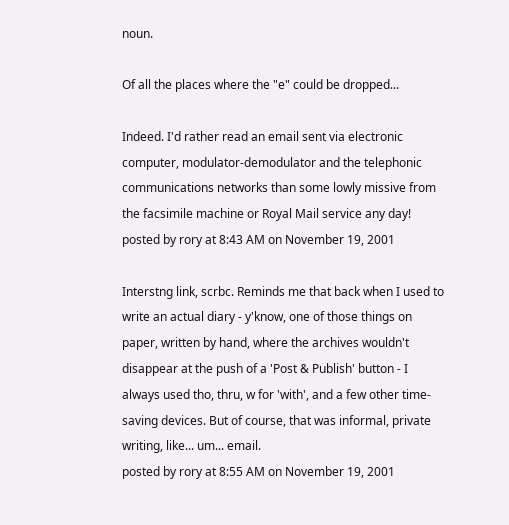noun.

Of all the places where the "e" could be dropped...

Indeed. I'd rather read an email sent via electronic computer, modulator-demodulator and the telephonic communications networks than some lowly missive from the facsimile machine or Royal Mail service any day!
posted by rory at 8:43 AM on November 19, 2001

Interstng link, scrbc. Reminds me that back when I used to write an actual diary - y'know, one of those things on paper, written by hand, where the archives wouldn't disappear at the push of a 'Post & Publish' button - I always used tho, thru, w for 'with', and a few other time-saving devices. But of course, that was informal, private writing, like... um... email.
posted by rory at 8:55 AM on November 19, 2001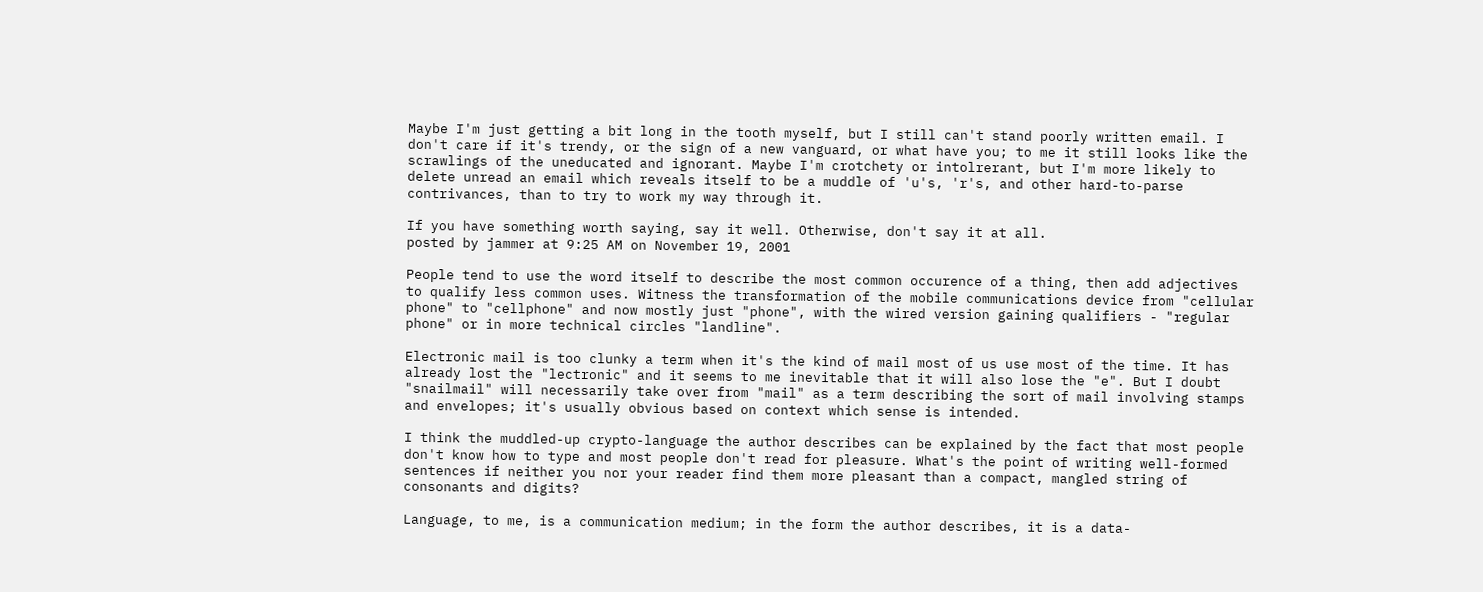Maybe I'm just getting a bit long in the tooth myself, but I still can't stand poorly written email. I don't care if it's trendy, or the sign of a new vanguard, or what have you; to me it still looks like the scrawlings of the uneducated and ignorant. Maybe I'm crotchety or intolrerant, but I'm more likely to delete unread an email which reveals itself to be a muddle of 'u's, 'r's, and other hard-to-parse contrivances, than to try to work my way through it.

If you have something worth saying, say it well. Otherwise, don't say it at all.
posted by jammer at 9:25 AM on November 19, 2001

People tend to use the word itself to describe the most common occurence of a thing, then add adjectives to qualify less common uses. Witness the transformation of the mobile communications device from "cellular phone" to "cellphone" and now mostly just "phone", with the wired version gaining qualifiers - "regular phone" or in more technical circles "landline".

Electronic mail is too clunky a term when it's the kind of mail most of us use most of the time. It has already lost the "lectronic" and it seems to me inevitable that it will also lose the "e". But I doubt "snailmail" will necessarily take over from "mail" as a term describing the sort of mail involving stamps and envelopes; it's usually obvious based on context which sense is intended.

I think the muddled-up crypto-language the author describes can be explained by the fact that most people don't know how to type and most people don't read for pleasure. What's the point of writing well-formed sentences if neither you nor your reader find them more pleasant than a compact, mangled string of consonants and digits?

Language, to me, is a communication medium; in the form the author describes, it is a data-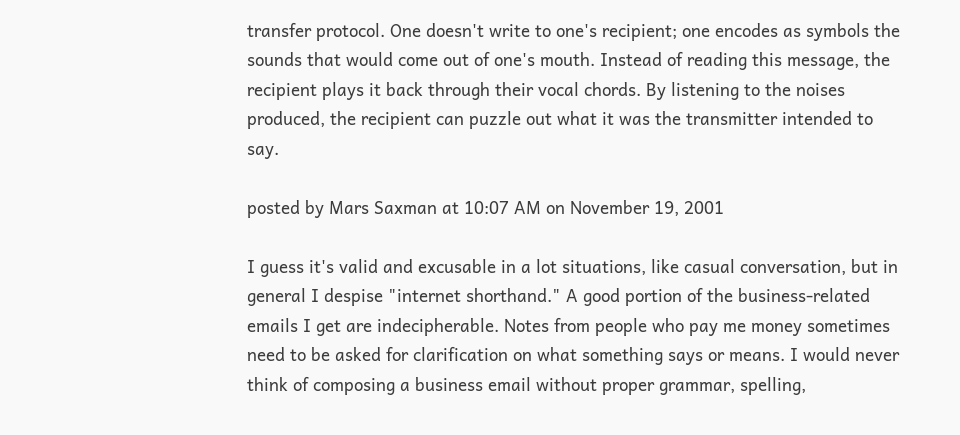transfer protocol. One doesn't write to one's recipient; one encodes as symbols the sounds that would come out of one's mouth. Instead of reading this message, the recipient plays it back through their vocal chords. By listening to the noises produced, the recipient can puzzle out what it was the transmitter intended to say.

posted by Mars Saxman at 10:07 AM on November 19, 2001

I guess it's valid and excusable in a lot situations, like casual conversation, but in general I despise "internet shorthand." A good portion of the business-related emails I get are indecipherable. Notes from people who pay me money sometimes need to be asked for clarification on what something says or means. I would never think of composing a business email without proper grammar, spelling,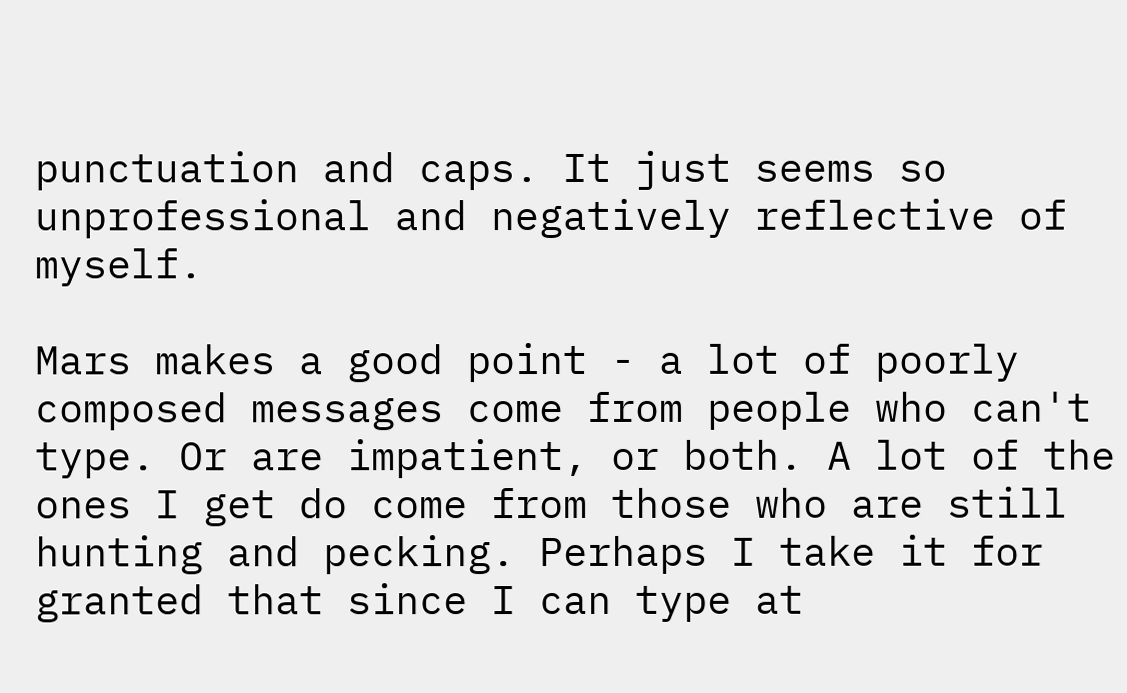punctuation and caps. It just seems so unprofessional and negatively reflective of myself.

Mars makes a good point - a lot of poorly composed messages come from people who can't type. Or are impatient, or both. A lot of the ones I get do come from those who are still hunting and pecking. Perhaps I take it for granted that since I can type at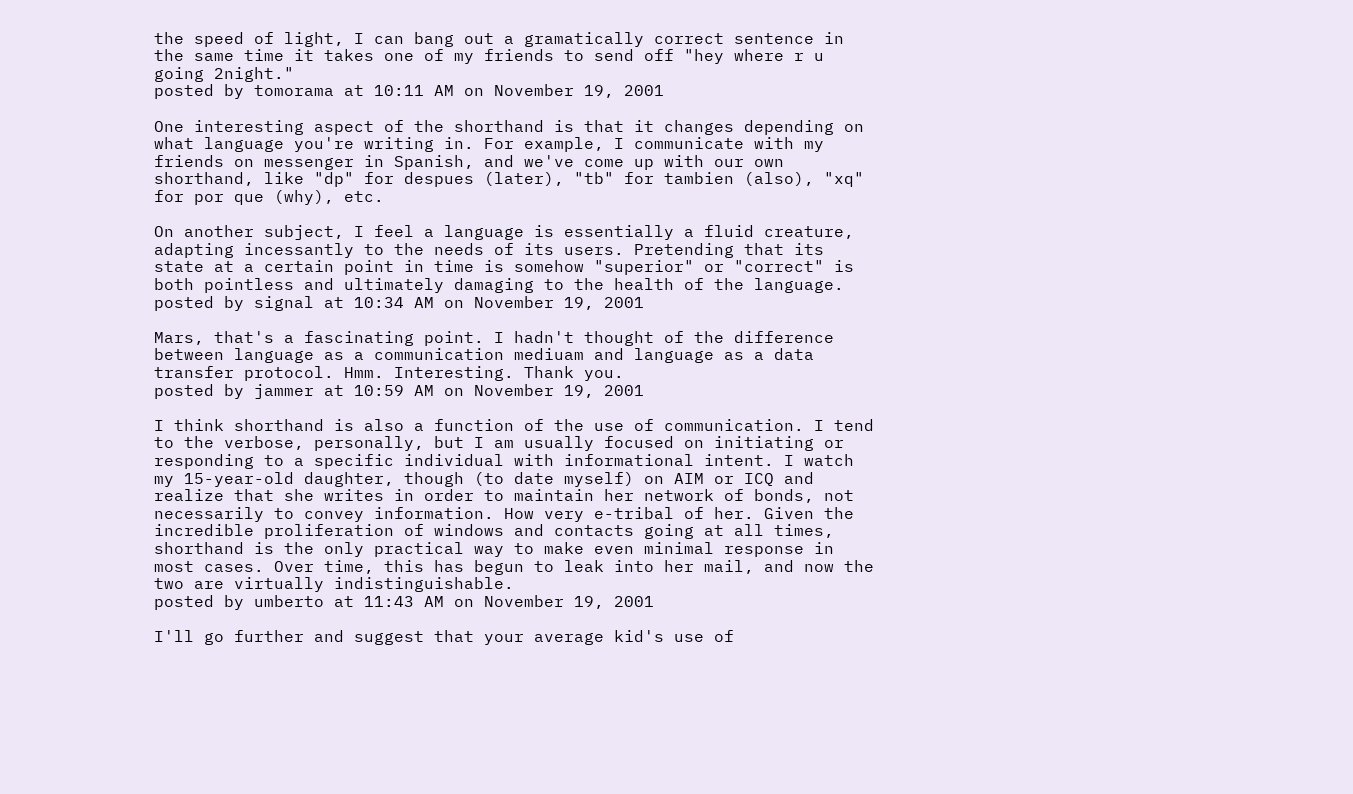the speed of light, I can bang out a gramatically correct sentence in the same time it takes one of my friends to send off "hey where r u going 2night."
posted by tomorama at 10:11 AM on November 19, 2001

One interesting aspect of the shorthand is that it changes depending on what language you're writing in. For example, I communicate with my friends on messenger in Spanish, and we've come up with our own shorthand, like "dp" for despues (later), "tb" for tambien (also), "xq" for por que (why), etc.

On another subject, I feel a language is essentially a fluid creature, adapting incessantly to the needs of its users. Pretending that its state at a certain point in time is somehow "superior" or "correct" is both pointless and ultimately damaging to the health of the language.
posted by signal at 10:34 AM on November 19, 2001

Mars, that's a fascinating point. I hadn't thought of the difference between language as a communication mediuam and language as a data transfer protocol. Hmm. Interesting. Thank you.
posted by jammer at 10:59 AM on November 19, 2001

I think shorthand is also a function of the use of communication. I tend to the verbose, personally, but I am usually focused on initiating or responding to a specific individual with informational intent. I watch my 15-year-old daughter, though (to date myself) on AIM or ICQ and realize that she writes in order to maintain her network of bonds, not necessarily to convey information. How very e-tribal of her. Given the incredible proliferation of windows and contacts going at all times, shorthand is the only practical way to make even minimal response in most cases. Over time, this has begun to leak into her mail, and now the two are virtually indistinguishable.
posted by umberto at 11:43 AM on November 19, 2001

I'll go further and suggest that your average kid's use of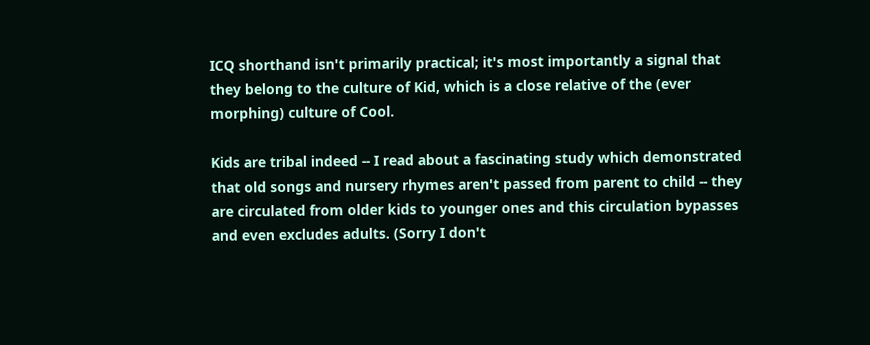ICQ shorthand isn't primarily practical; it's most importantly a signal that they belong to the culture of Kid, which is a close relative of the (ever morphing) culture of Cool.

Kids are tribal indeed -- I read about a fascinating study which demonstrated that old songs and nursery rhymes aren't passed from parent to child -- they are circulated from older kids to younger ones and this circulation bypasses and even excludes adults. (Sorry I don't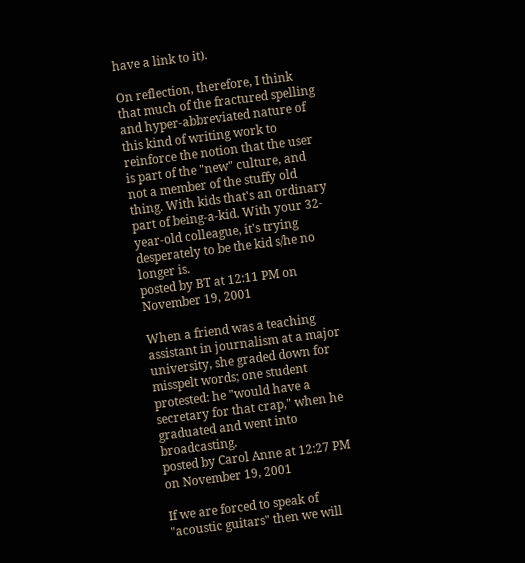have a link to it).

On reflection, therefore, I think that much of the fractured spelling and hyper-abbreviated nature of this kind of writing work to reinforce the notion that the user is part of the "new" culture, and not a member of the stuffy old thing. With kids that's an ordinary part of being-a-kid. With your 32-year-old colleague, it's trying desperately to be the kid s/he no longer is.
posted by BT at 12:11 PM on November 19, 2001

When a friend was a teaching assistant in journalism at a major university, she graded down for misspelt words; one student protested: he "would have a secretary for that crap," when he graduated and went into broadcasting.
posted by Carol Anne at 12:27 PM on November 19, 2001

If we are forced to speak of "acoustic guitars" then we will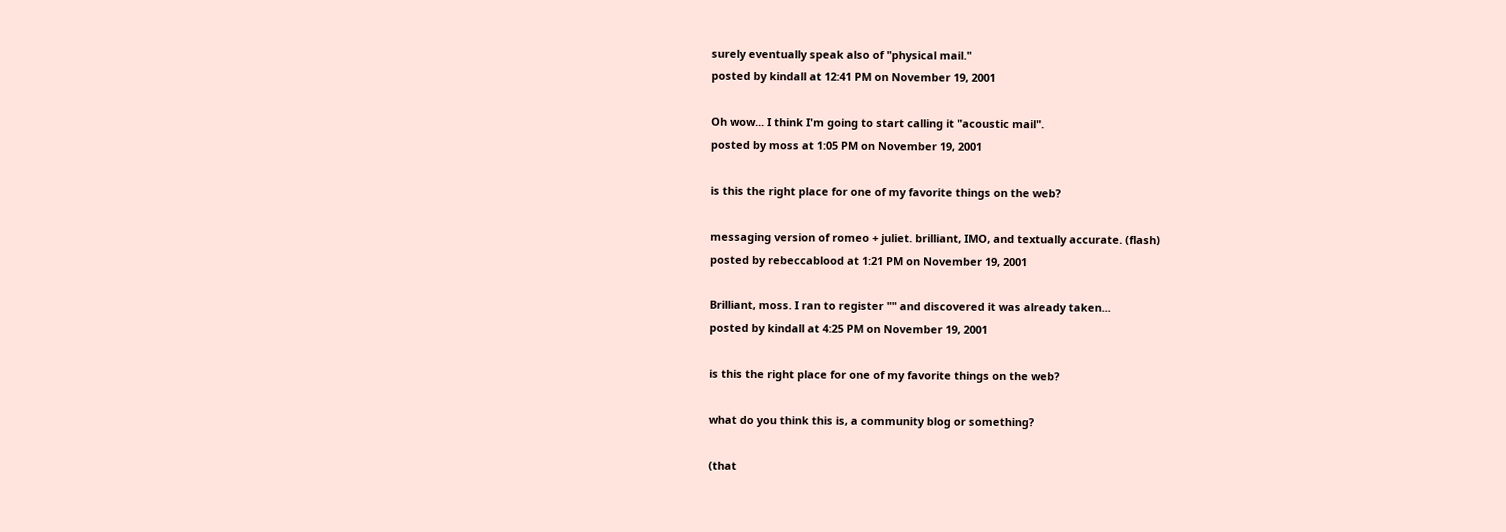surely eventually speak also of "physical mail."
posted by kindall at 12:41 PM on November 19, 2001

Oh wow... I think I'm going to start calling it "acoustic mail".
posted by moss at 1:05 PM on November 19, 2001

is this the right place for one of my favorite things on the web?

messaging version of romeo + juliet. brilliant, IMO, and textually accurate. (flash)
posted by rebeccablood at 1:21 PM on November 19, 2001

Brilliant, moss. I ran to register "" and discovered it was already taken...
posted by kindall at 4:25 PM on November 19, 2001

is this the right place for one of my favorite things on the web?

what do you think this is, a community blog or something?

(that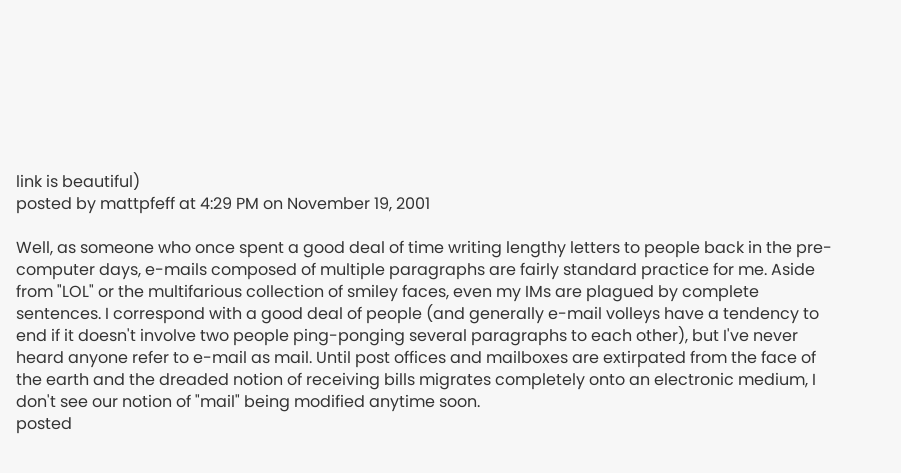link is beautiful)
posted by mattpfeff at 4:29 PM on November 19, 2001

Well, as someone who once spent a good deal of time writing lengthy letters to people back in the pre-computer days, e-mails composed of multiple paragraphs are fairly standard practice for me. Aside from "LOL" or the multifarious collection of smiley faces, even my IMs are plagued by complete sentences. I correspond with a good deal of people (and generally e-mail volleys have a tendency to end if it doesn't involve two people ping-ponging several paragraphs to each other), but I've never heard anyone refer to e-mail as mail. Until post offices and mailboxes are extirpated from the face of the earth and the dreaded notion of receiving bills migrates completely onto an electronic medium, I don't see our notion of "mail" being modified anytime soon.
posted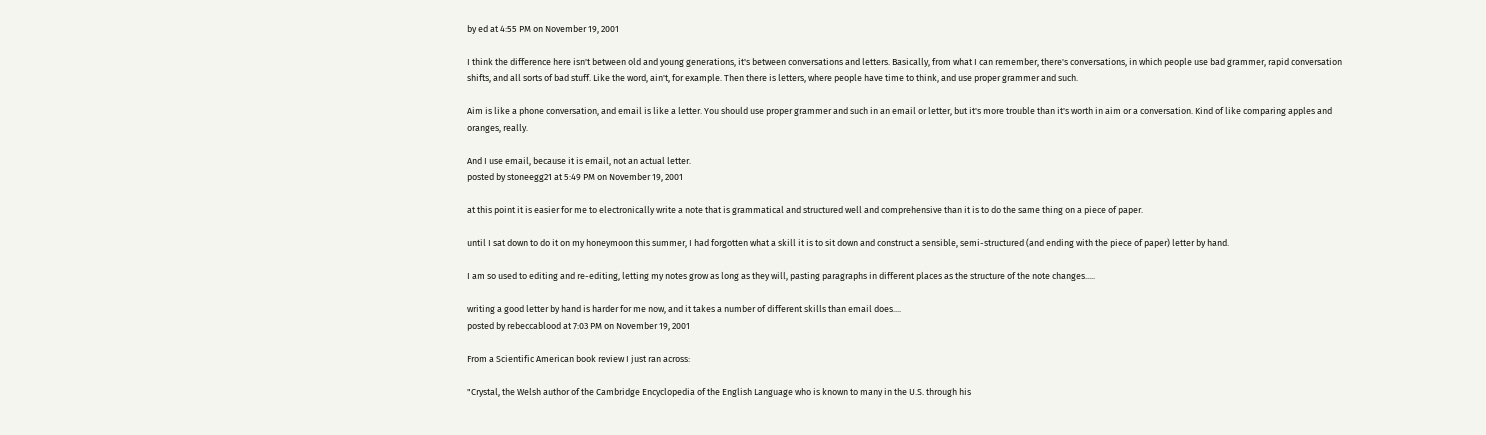by ed at 4:55 PM on November 19, 2001

I think the difference here isn't between old and young generations, it's between conversations and letters. Basically, from what I can remember, there's conversations, in which people use bad grammer, rapid conversation shifts, and all sorts of bad stuff. Like the word, ain't, for example. Then there is letters, where people have time to think, and use proper grammer and such.

Aim is like a phone conversation, and email is like a letter. You should use proper grammer and such in an email or letter, but it's more trouble than it's worth in aim or a conversation. Kind of like comparing apples and oranges, really.

And I use email, because it is email, not an actual letter.
posted by stoneegg21 at 5:49 PM on November 19, 2001

at this point it is easier for me to electronically write a note that is grammatical and structured well and comprehensive than it is to do the same thing on a piece of paper.

until I sat down to do it on my honeymoon this summer, I had forgotten what a skill it is to sit down and construct a sensible, semi-structured (and ending with the piece of paper) letter by hand.

I am so used to editing and re-editing, letting my notes grow as long as they will, pasting paragraphs in different places as the structure of the note changes.....

writing a good letter by hand is harder for me now, and it takes a number of different skills than email does....
posted by rebeccablood at 7:03 PM on November 19, 2001

From a Scientific American book review I just ran across:

"Crystal, the Welsh author of the Cambridge Encyclopedia of the English Language who is known to many in the U.S. through his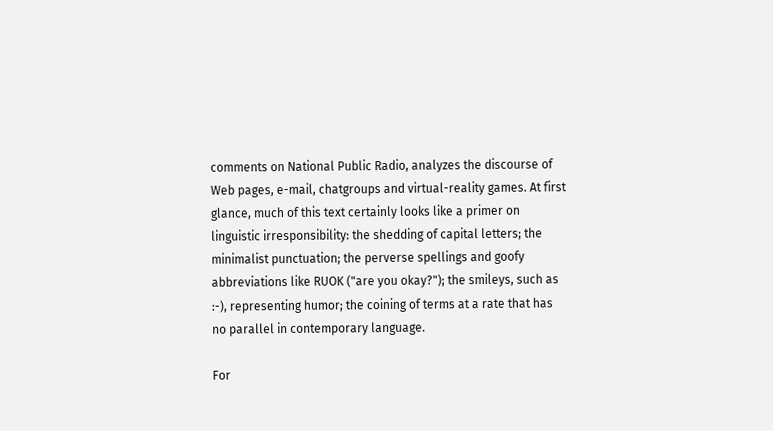comments on National Public Radio, analyzes the discourse of Web pages, e-mail, chatgroups and virtual-reality games. At first glance, much of this text certainly looks like a primer on linguistic irresponsibility: the shedding of capital letters; the minimalist punctuation; the perverse spellings and goofy abbreviations like RUOK ("are you okay?"); the smileys, such as :-), representing humor; the coining of terms at a rate that has no parallel in contemporary language.

For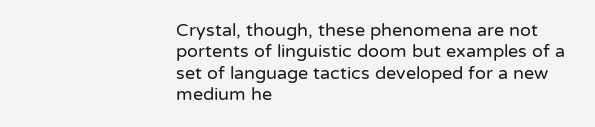Crystal, though, these phenomena are not portents of linguistic doom but examples of a set of language tactics developed for a new medium he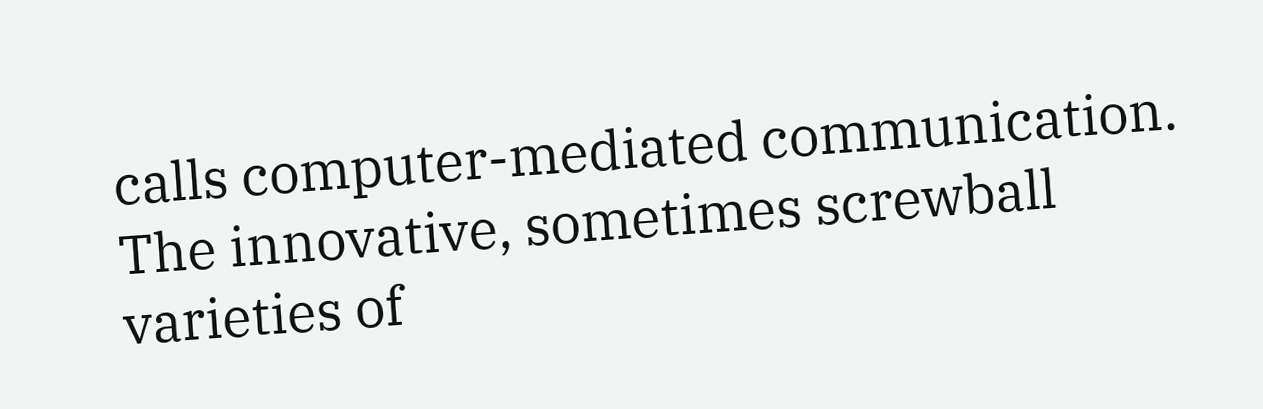calls computer-mediated communication. The innovative, sometimes screwball varieties of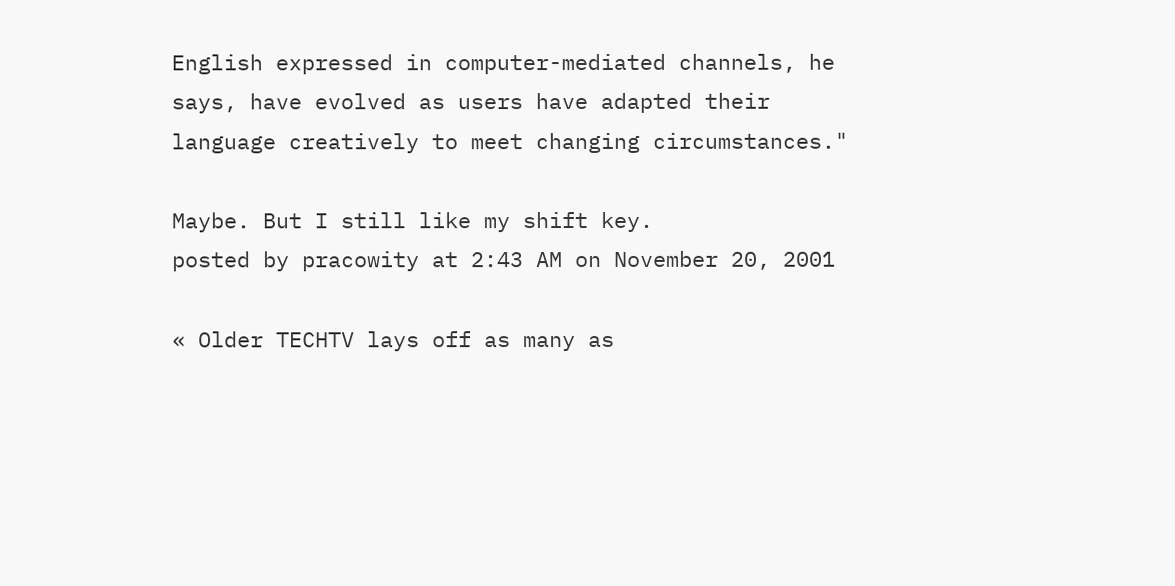English expressed in computer-mediated channels, he says, have evolved as users have adapted their language creatively to meet changing circumstances."

Maybe. But I still like my shift key.
posted by pracowity at 2:43 AM on November 20, 2001

« Older TECHTV lays off as many as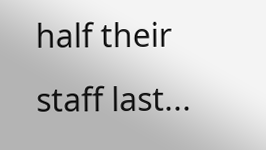half their staff last...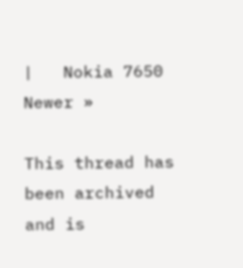|   Nokia 7650 Newer »

This thread has been archived and is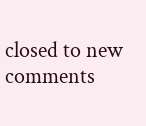closed to new comments